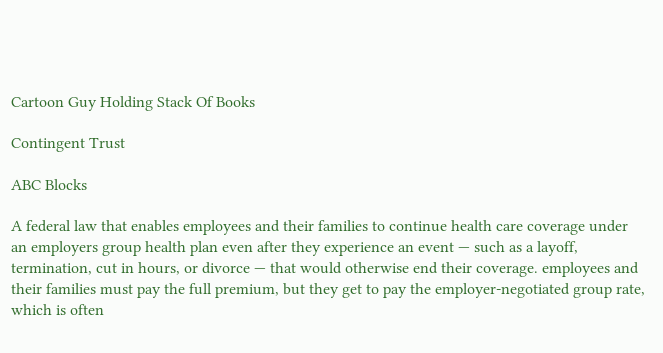Cartoon Guy Holding Stack Of Books

Contingent Trust

ABC Blocks

A federal law that enables employees and their families to continue health care coverage under an employers group health plan even after they experience an event — such as a layoff, termination, cut in hours, or divorce — that would otherwise end their coverage. employees and their families must pay the full premium, but they get to pay the employer-negotiated group rate, which is often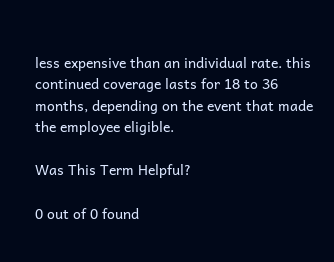less expensive than an individual rate. this continued coverage lasts for 18 to 36 months, depending on the event that made the employee eligible.

Was This Term Helpful?

0 out of 0 found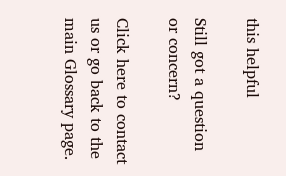this helpful

Still got a question or concern?

Click here to contact us or go back to the main Glossary page.